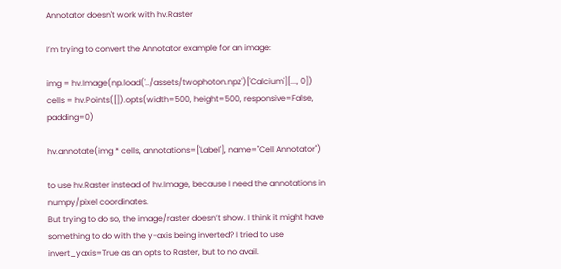Annotator doesn't work with hv.Raster

I’m trying to convert the Annotator example for an image:

img = hv.Image(np.load('../assets/twophoton.npz')['Calcium'][..., 0])
cells = hv.Points([]).opts(width=500, height=500, responsive=False, padding=0)

hv.annotate(img * cells, annotations=['Label'], name="Cell Annotator")

to use hv.Raster instead of hv.Image, because I need the annotations in numpy/pixel coordinates.
But trying to do so, the image/raster doesn’t show. I think it might have something to do with the y-axis being inverted? I tried to use invert_yaxis=True as an opts to Raster, but to no avail.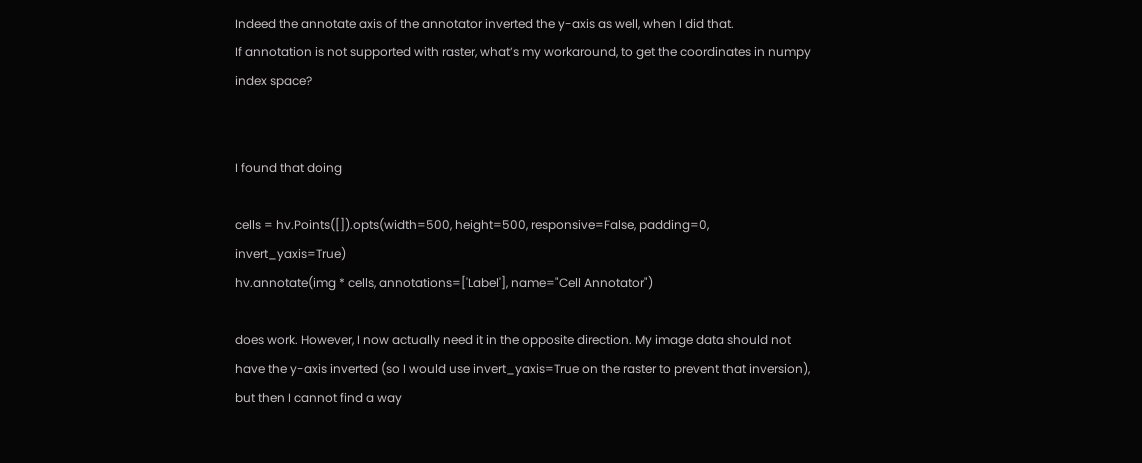Indeed the annotate axis of the annotator inverted the y-axis as well, when I did that.
If annotation is not supported with raster, what’s my workaround, to get the coordinates in numpy index space?


I found that doing

cells = hv.Points([]).opts(width=500, height=500, responsive=False, padding=0, invert_yaxis=True)
hv.annotate(img * cells, annotations=['Label'], name="Cell Annotator")

does work. However, I now actually need it in the opposite direction. My image data should not have the y-axis inverted (so I would use invert_yaxis=True on the raster to prevent that inversion), but then I cannot find a way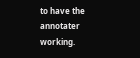to have the annotater working.